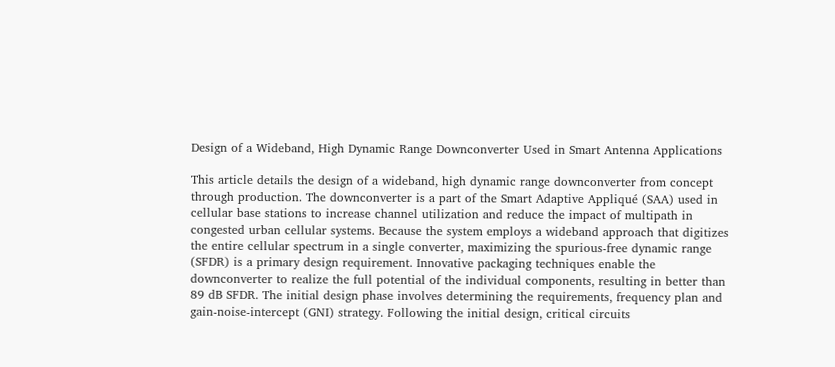Design of a Wideband, High Dynamic Range Downconverter Used in Smart Antenna Applications

This article details the design of a wideband, high dynamic range downconverter from concept through production. The downconverter is a part of the Smart Adaptive Appliqué (SAA) used in cellular base stations to increase channel utilization and reduce the impact of multipath in congested urban cellular systems. Because the system employs a wideband approach that digitizes the entire cellular spectrum in a single converter, maximizing the spurious-free dynamic range (SFDR) is a primary design requirement. Innovative packaging techniques enable the downconverter to realize the full potential of the individual components, resulting in better than 89 dB SFDR. The initial design phase involves determining the requirements, frequency plan and gain-noise-intercept (GNI) strategy. Following the initial design, critical circuits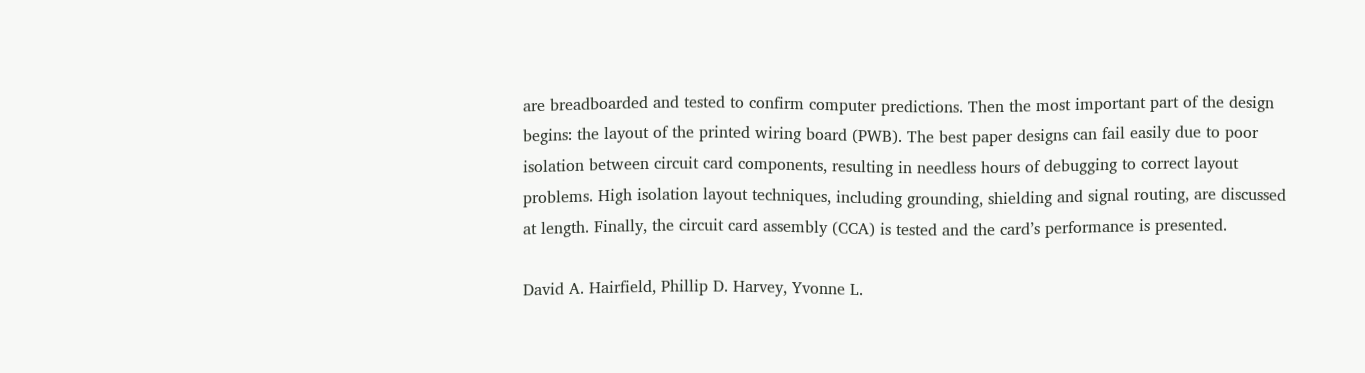are breadboarded and tested to confirm computer predictions. Then the most important part of the design begins: the layout of the printed wiring board (PWB). The best paper designs can fail easily due to poor isolation between circuit card components, resulting in needless hours of debugging to correct layout problems. High isolation layout techniques, including grounding, shielding and signal routing, are discussed at length. Finally, the circuit card assembly (CCA) is tested and the card’s performance is presented.

David A. Hairfield, Phillip D. Harvey, Yvonne L.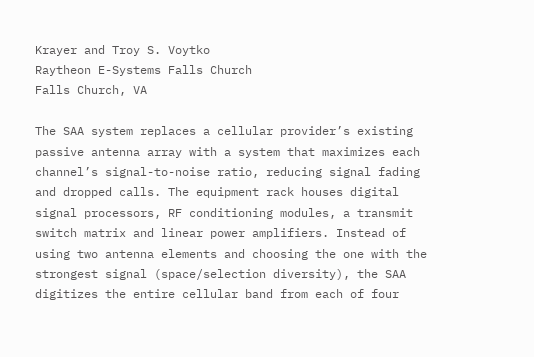Krayer and Troy S. Voytko
Raytheon E-Systems Falls Church
Falls Church, VA

The SAA system replaces a cellular provider’s existing passive antenna array with a system that maximizes each channel’s signal-to-noise ratio, reducing signal fading and dropped calls. The equipment rack houses digital signal processors, RF conditioning modules, a transmit switch matrix and linear power amplifiers. Instead of using two antenna elements and choosing the one with the strongest signal (space/selection diversity), the SAA digitizes the entire cellular band from each of four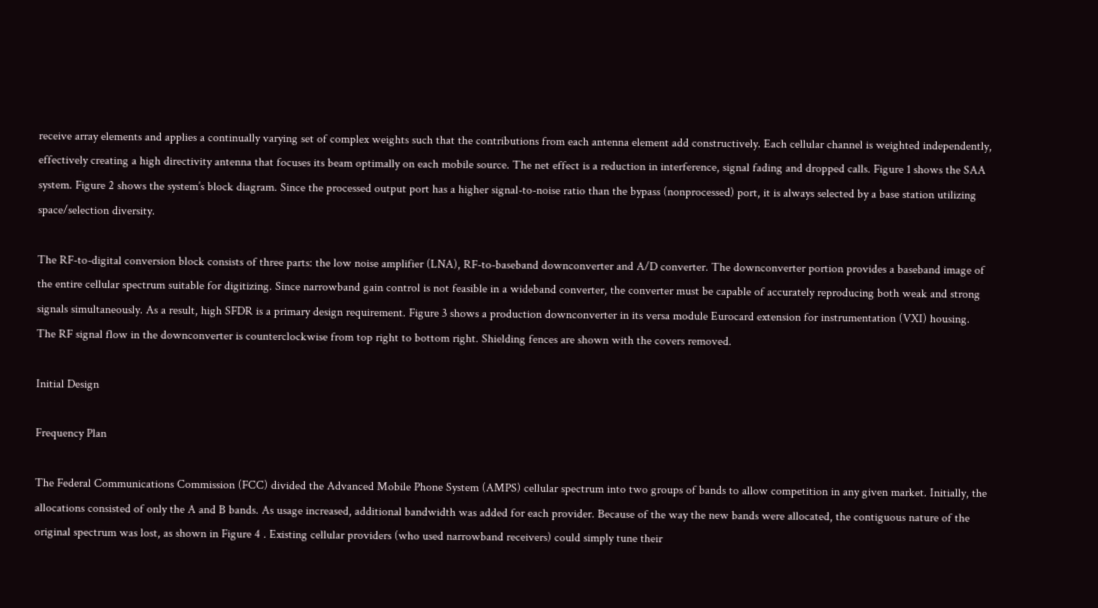receive array elements and applies a continually varying set of complex weights such that the contributions from each antenna element add constructively. Each cellular channel is weighted independently, effectively creating a high directivity antenna that focuses its beam optimally on each mobile source. The net effect is a reduction in interference, signal fading and dropped calls. Figure 1 shows the SAA system. Figure 2 shows the system’s block diagram. Since the processed output port has a higher signal-to-noise ratio than the bypass (nonprocessed) port, it is always selected by a base station utilizing space/selection diversity.

The RF-to-digital conversion block consists of three parts: the low noise amplifier (LNA), RF-to-baseband downconverter and A/D converter. The downconverter portion provides a baseband image of the entire cellular spectrum suitable for digitizing. Since narrowband gain control is not feasible in a wideband converter, the converter must be capable of accurately reproducing both weak and strong signals simultaneously. As a result, high SFDR is a primary design requirement. Figure 3 shows a production downconverter in its versa module Eurocard extension for instrumentation (VXI) housing. The RF signal flow in the downconverter is counterclockwise from top right to bottom right. Shielding fences are shown with the covers removed.

Initial Design

Frequency Plan

The Federal Communications Commission (FCC) divided the Advanced Mobile Phone System (AMPS) cellular spectrum into two groups of bands to allow competition in any given market. Initially, the allocations consisted of only the A and B bands. As usage increased, additional bandwidth was added for each provider. Because of the way the new bands were allocated, the contiguous nature of the original spectrum was lost, as shown in Figure 4 . Existing cellular providers (who used narrowband receivers) could simply tune their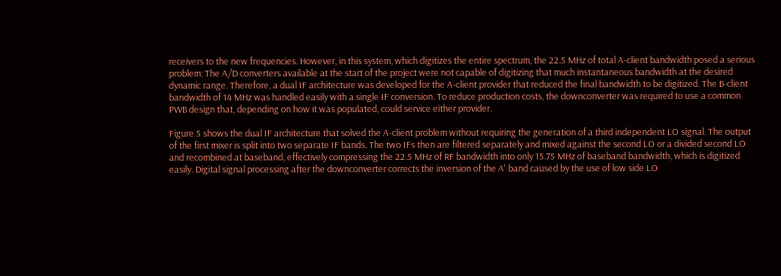receivers to the new frequencies. However, in this system, which digitizes the entire spectrum, the 22.5 MHz of total A-client bandwidth posed a serious problem: The A/D converters available at the start of the project were not capable of digitizing that much instantaneous bandwidth at the desired dynamic range. Therefore, a dual IF architecture was developed for the A-client provider that reduced the final bandwidth to be digitized. The B-client bandwidth of 14 MHz was handled easily with a single IF conversion. To reduce production costs, the downconverter was required to use a common PWB design that, depending on how it was populated, could service either provider.

Figure 5 shows the dual IF architecture that solved the A-client problem without requiring the generation of a third independent LO signal. The output of the first mixer is split into two separate IF bands. The two IFs then are filtered separately and mixed against the second LO or a divided second LO and recombined at baseband, effectively compressing the 22.5 MHz of RF bandwidth into only 15.75 MHz of baseband bandwidth, which is digitized easily. Digital signal processing after the downconverter corrects the inversion of the A' band caused by the use of low side LO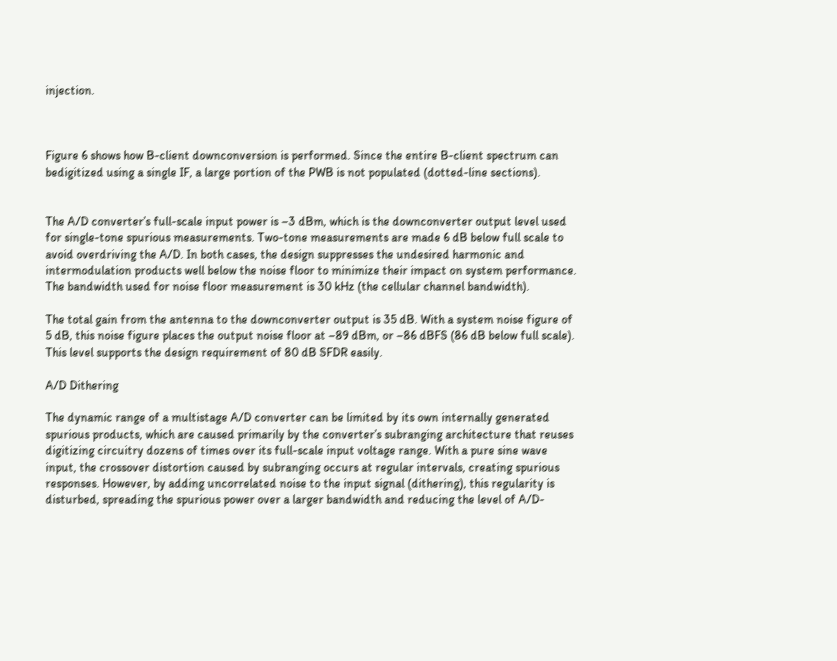injection.



Figure 6 shows how B-client downconversion is performed. Since the entire B-client spectrum can bedigitized using a single IF, a large portion of the PWB is not populated (dotted-line sections).


The A/D converter’s full-scale input power is –3 dBm, which is the downconverter output level used for single-tone spurious measurements. Two-tone measurements are made 6 dB below full scale to avoid overdriving the A/D. In both cases, the design suppresses the undesired harmonic and intermodulation products well below the noise floor to minimize their impact on system performance. The bandwidth used for noise floor measurement is 30 kHz (the cellular channel bandwidth).

The total gain from the antenna to the downconverter output is 35 dB. With a system noise figure of 5 dB, this noise figure places the output noise floor at –89 dBm, or –86 dBFS (86 dB below full scale). This level supports the design requirement of 80 dB SFDR easily.

A/D Dithering

The dynamic range of a multistage A/D converter can be limited by its own internally generated spurious products, which are caused primarily by the converter’s subranging architecture that reuses digitizing circuitry dozens of times over its full-scale input voltage range. With a pure sine wave input, the crossover distortion caused by subranging occurs at regular intervals, creating spurious responses. However, by adding uncorrelated noise to the input signal (dithering), this regularity is disturbed, spreading the spurious power over a larger bandwidth and reducing the level of A/D-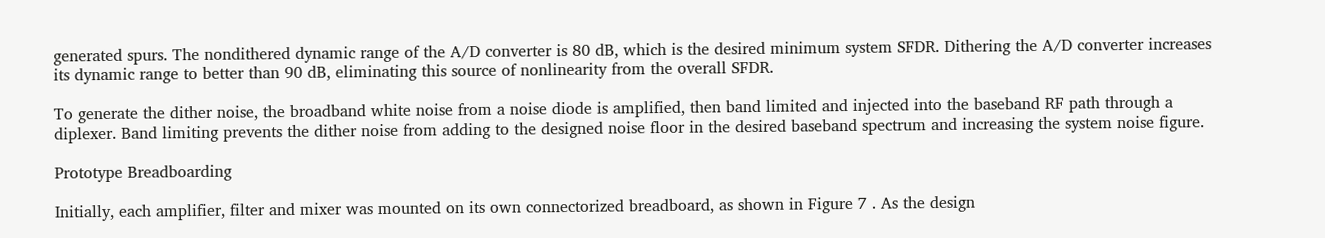generated spurs. The nondithered dynamic range of the A/D converter is 80 dB, which is the desired minimum system SFDR. Dithering the A/D converter increases its dynamic range to better than 90 dB, eliminating this source of nonlinearity from the overall SFDR.

To generate the dither noise, the broadband white noise from a noise diode is amplified, then band limited and injected into the baseband RF path through a diplexer. Band limiting prevents the dither noise from adding to the designed noise floor in the desired baseband spectrum and increasing the system noise figure.

Prototype Breadboarding

Initially, each amplifier, filter and mixer was mounted on its own connectorized breadboard, as shown in Figure 7 . As the design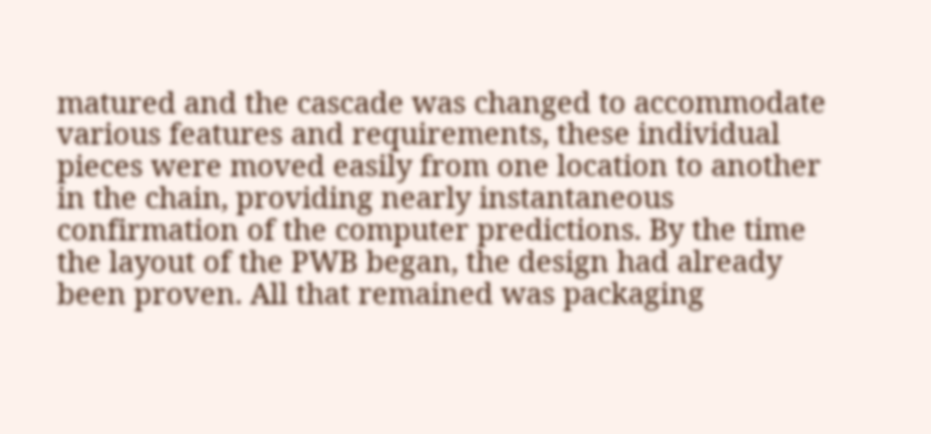matured and the cascade was changed to accommodate various features and requirements, these individual pieces were moved easily from one location to another in the chain, providing nearly instantaneous confirmation of the computer predictions. By the time the layout of the PWB began, the design had already been proven. All that remained was packaging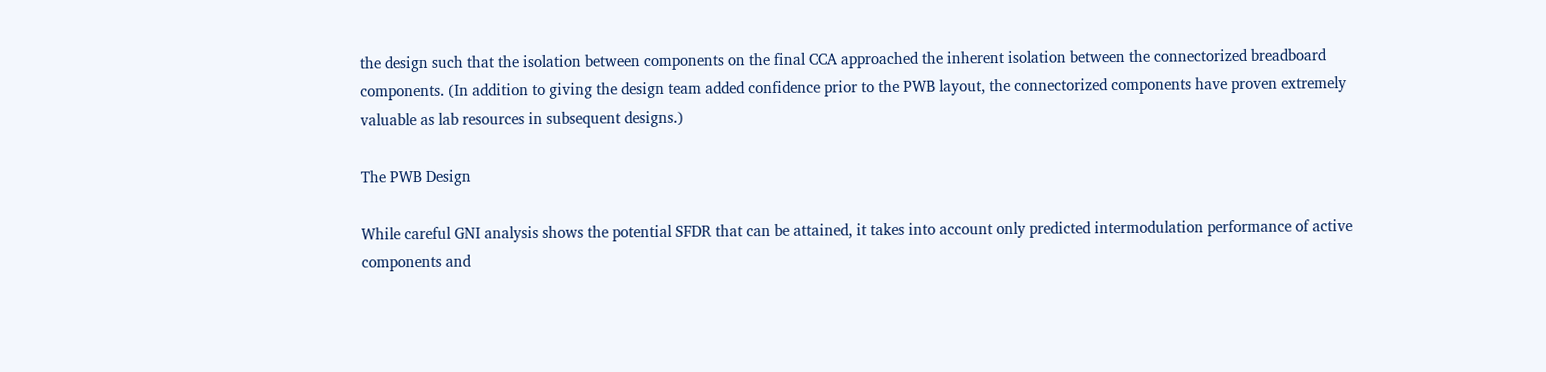the design such that the isolation between components on the final CCA approached the inherent isolation between the connectorized breadboard components. (In addition to giving the design team added confidence prior to the PWB layout, the connectorized components have proven extremely valuable as lab resources in subsequent designs.)

The PWB Design

While careful GNI analysis shows the potential SFDR that can be attained, it takes into account only predicted intermodulation performance of active components and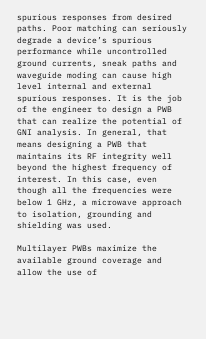spurious responses from desired paths. Poor matching can seriously degrade a device’s spurious performance while uncontrolled ground currents, sneak paths and waveguide moding can cause high level internal and external spurious responses. It is the job of the engineer to design a PWB that can realize the potential of GNI analysis. In general, that means designing a PWB that maintains its RF integrity well beyond the highest frequency of interest. In this case, even though all the frequencies were below 1 GHz, a microwave approach to isolation, grounding and shielding was used.

Multilayer PWBs maximize the available ground coverage and allow the use of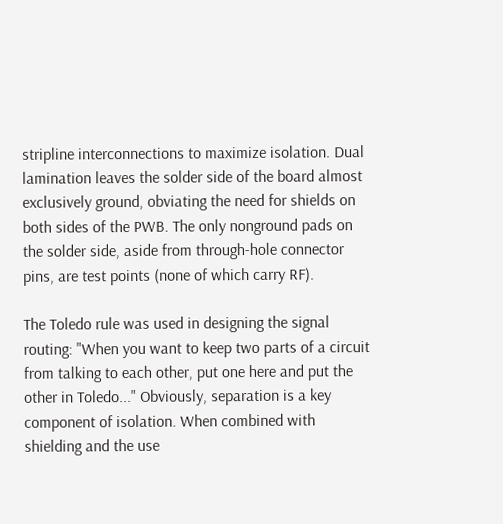stripline interconnections to maximize isolation. Dual lamination leaves the solder side of the board almost exclusively ground, obviating the need for shields on both sides of the PWB. The only nonground pads on the solder side, aside from through-hole connector pins, are test points (none of which carry RF).

The Toledo rule was used in designing the signal routing: "When you want to keep two parts of a circuit from talking to each other, put one here and put the other in Toledo..." Obviously, separation is a key component of isolation. When combined with shielding and the use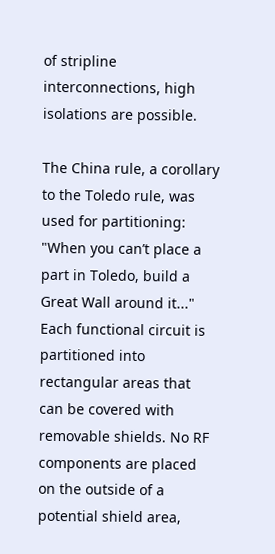of stripline interconnections, high isolations are possible.

The China rule, a corollary to the Toledo rule, was used for partitioning: "When you can’t place a part in Toledo, build a Great Wall around it..." Each functional circuit is partitioned into rectangular areas that can be covered with removable shields. No RF components are placed on the outside of a potential shield area,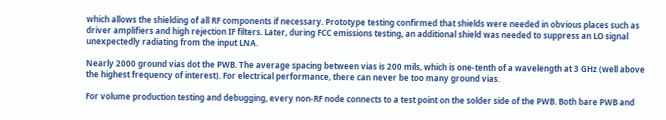which allows the shielding of all RF components if necessary. Prototype testing confirmed that shields were needed in obvious places such as driver amplifiers and high rejection IF filters. Later, during FCC emissions testing, an additional shield was needed to suppress an LO signal unexpectedly radiating from the input LNA.

Nearly 2000 ground vias dot the PWB. The average spacing between vias is 200 mils, which is one-tenth of a wavelength at 3 GHz (well above the highest frequency of interest). For electrical performance, there can never be too many ground vias.

For volume production testing and debugging, every non-RF node connects to a test point on the solder side of the PWB. Both bare PWB and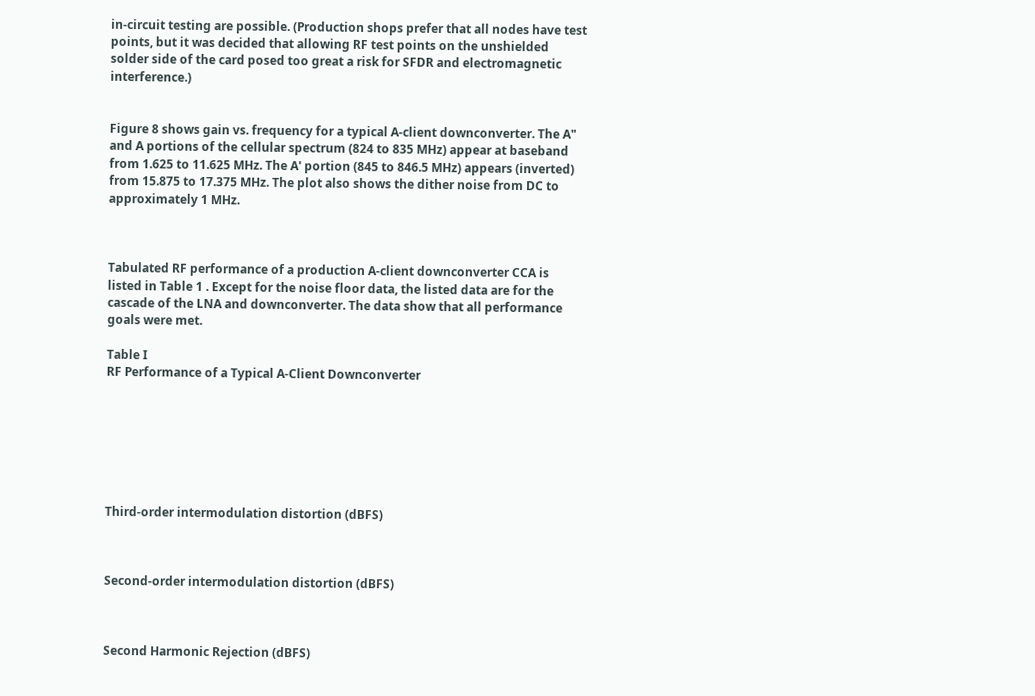in-circuit testing are possible. (Production shops prefer that all nodes have test points, but it was decided that allowing RF test points on the unshielded solder side of the card posed too great a risk for SFDR and electromagnetic interference.)


Figure 8 shows gain vs. frequency for a typical A-client downconverter. The A" and A portions of the cellular spectrum (824 to 835 MHz) appear at baseband from 1.625 to 11.625 MHz. The A' portion (845 to 846.5 MHz) appears (inverted) from 15.875 to 17.375 MHz. The plot also shows the dither noise from DC to approximately 1 MHz.



Tabulated RF performance of a production A-client downconverter CCA is listed in Table 1 . Except for the noise floor data, the listed data are for the cascade of the LNA and downconverter. The data show that all performance goals were met.

Table I
RF Performance of a Typical A-Client Downconverter







Third-order intermodulation distortion (dBFS)



Second-order intermodulation distortion (dBFS)



Second Harmonic Rejection (dBFS)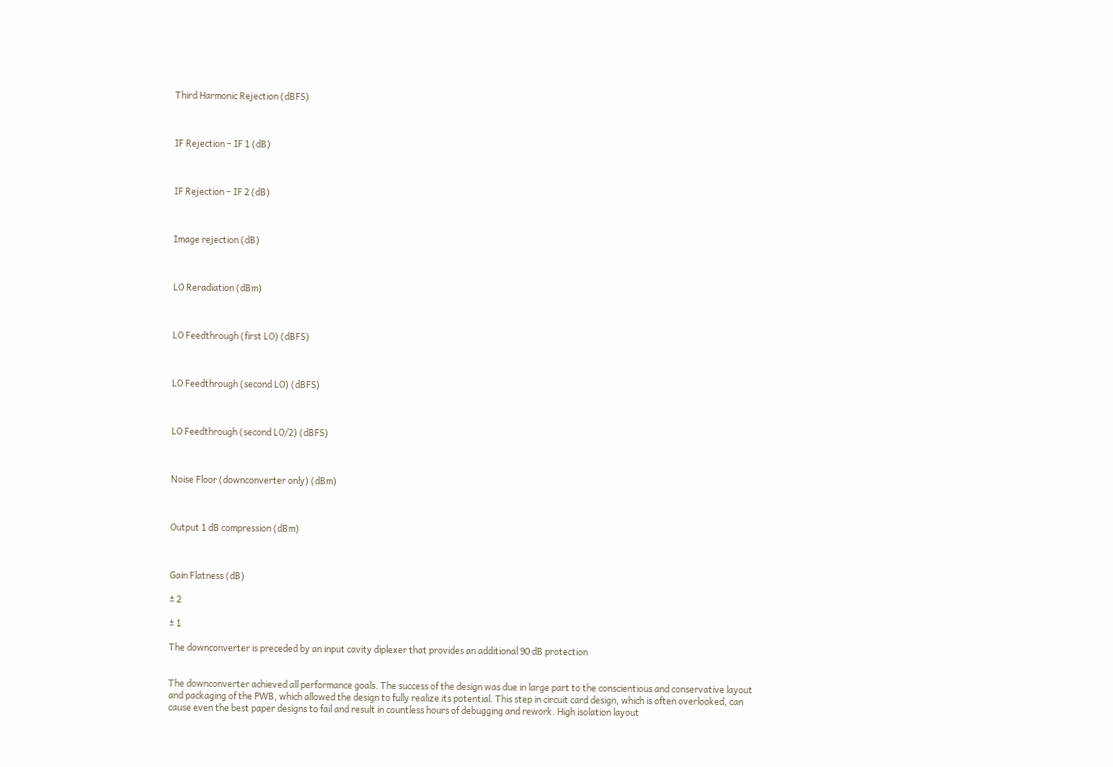Third Harmonic Rejection (dBFS)



IF Rejection – IF 1 (dB)



IF Rejection – IF 2 (dB)



Image rejection (dB)



LO Reradiation (dBm)



LO Feedthrough (first LO) (dBFS)



LO Feedthrough (second LO) (dBFS)



LO Feedthrough (second LO/2) (dBFS)



Noise Floor (downconverter only) (dBm)



Output 1 dB compression (dBm)



Gain Flatness (dB)

± 2

± 1

The downconverter is preceded by an input cavity diplexer that provides an additional 90 dB protection


The downconverter achieved all performance goals. The success of the design was due in large part to the conscientious and conservative layout and packaging of the PWB, which allowed the design to fully realize its potential. This step in circuit card design, which is often overlooked, can cause even the best paper designs to fail and result in countless hours of debugging and rework. High isolation layout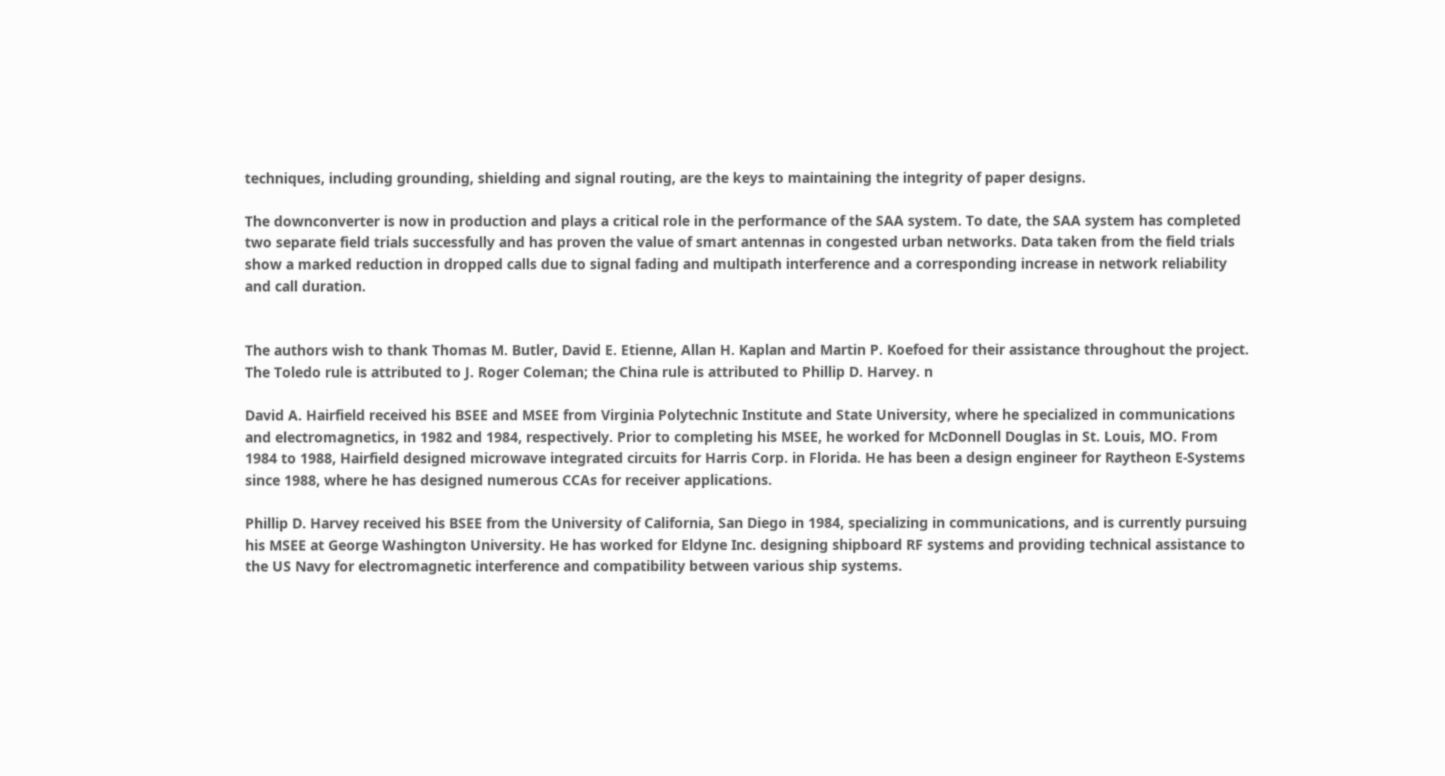techniques, including grounding, shielding and signal routing, are the keys to maintaining the integrity of paper designs.

The downconverter is now in production and plays a critical role in the performance of the SAA system. To date, the SAA system has completed two separate field trials successfully and has proven the value of smart antennas in congested urban networks. Data taken from the field trials show a marked reduction in dropped calls due to signal fading and multipath interference and a corresponding increase in network reliability and call duration.


The authors wish to thank Thomas M. Butler, David E. Etienne, Allan H. Kaplan and Martin P. Koefoed for their assistance throughout the project. The Toledo rule is attributed to J. Roger Coleman; the China rule is attributed to Phillip D. Harvey. n

David A. Hairfield received his BSEE and MSEE from Virginia Polytechnic Institute and State University, where he specialized in communications and electromagnetics, in 1982 and 1984, respectively. Prior to completing his MSEE, he worked for McDonnell Douglas in St. Louis, MO. From 1984 to 1988, Hairfield designed microwave integrated circuits for Harris Corp. in Florida. He has been a design engineer for Raytheon E-Systems since 1988, where he has designed numerous CCAs for receiver applications.

Phillip D. Harvey received his BSEE from the University of California, San Diego in 1984, specializing in communications, and is currently pursuing his MSEE at George Washington University. He has worked for Eldyne Inc. designing shipboard RF systems and providing technical assistance to the US Navy for electromagnetic interference and compatibility between various ship systems.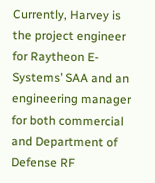Currently, Harvey is the project engineer for Raytheon E-Systems’ SAA and an engineering manager for both commercial and Department of Defense RF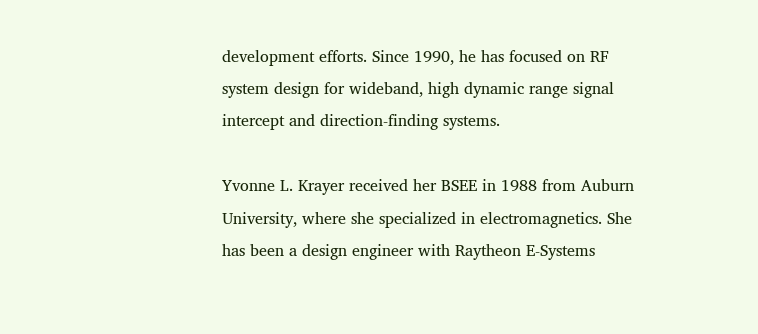development efforts. Since 1990, he has focused on RF system design for wideband, high dynamic range signal intercept and direction-finding systems.

Yvonne L. Krayer received her BSEE in 1988 from Auburn University, where she specialized in electromagnetics. She has been a design engineer with Raytheon E-Systems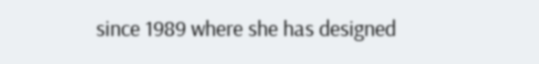since 1989 where she has designed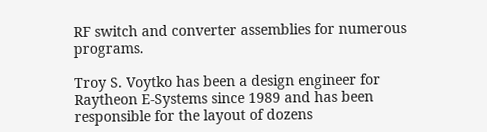RF switch and converter assemblies for numerous programs.

Troy S. Voytko has been a design engineer for Raytheon E-Systems since 1989 and has been responsible for the layout of dozens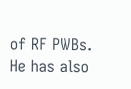of RF PWBs. He has also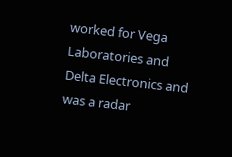worked for Vega Laboratories and Delta Electronics and was a radar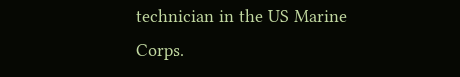technician in the US Marine Corps.